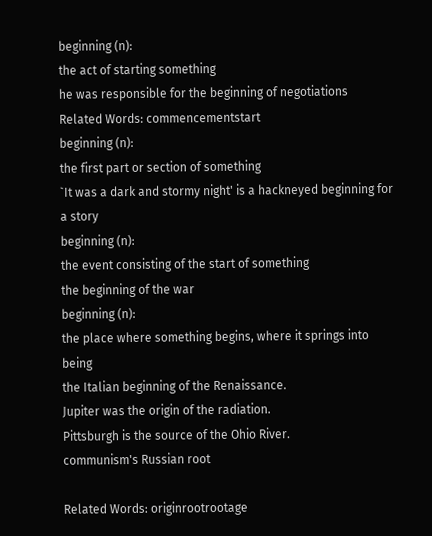beginning (n):
the act of starting something
he was responsible for the beginning of negotiations
Related Words: commencementstart
beginning (n):
the first part or section of something
`It was a dark and stormy night' is a hackneyed beginning for a story
beginning (n):
the event consisting of the start of something
the beginning of the war
beginning (n):
the place where something begins, where it springs into being
the Italian beginning of the Renaissance.
Jupiter was the origin of the radiation.
Pittsburgh is the source of the Ohio River.
communism's Russian root

Related Words: originrootrootage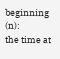beginning (n):
the time at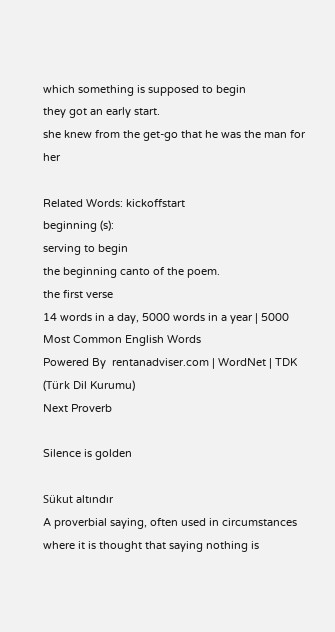which something is supposed to begin
they got an early start.
she knew from the get-go that he was the man for her

Related Words: kickoffstart
beginning (s):
serving to begin
the beginning canto of the poem.
the first verse
14 words in a day, 5000 words in a year | 5000 Most Common English Words
Powered By  rentanadviser.com | WordNet | TDK (Türk Dil Kurumu)
Next Proverb

Silence is golden

Sükut altındır
A proverbial saying, often used in circumstances where it is thought that saying nothing is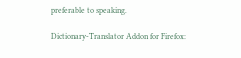preferable to speaking.

Dictionary-Translator Addon for Firefox: